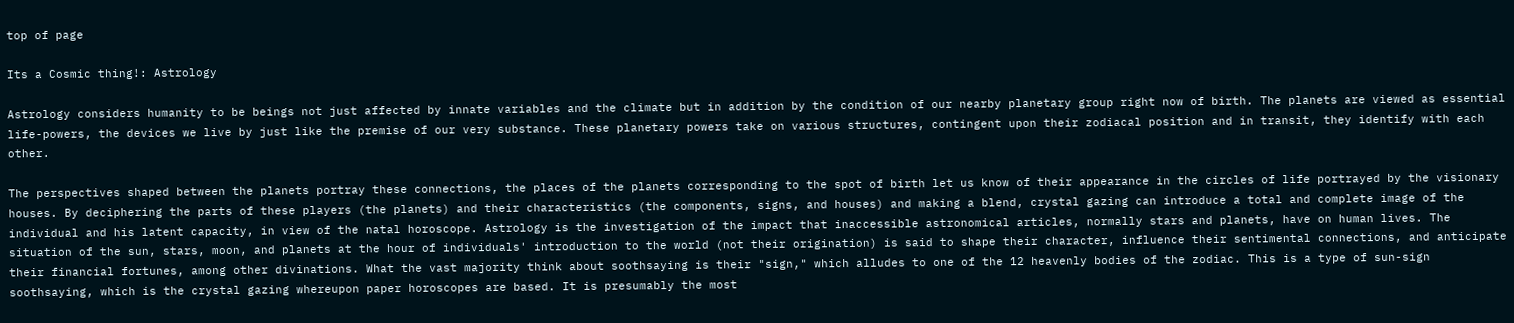top of page

Its a Cosmic thing!: Astrology

Astrology considers humanity to be beings not just affected by innate variables and the climate but in addition by the condition of our nearby planetary group right now of birth. The planets are viewed as essential life-powers, the devices we live by just like the premise of our very substance. These planetary powers take on various structures, contingent upon their zodiacal position and in transit, they identify with each other.

The perspectives shaped between the planets portray these connections, the places of the planets corresponding to the spot of birth let us know of their appearance in the circles of life portrayed by the visionary houses. By deciphering the parts of these players (the planets) and their characteristics (the components, signs, and houses) and making a blend, crystal gazing can introduce a total and complete image of the individual and his latent capacity, in view of the natal horoscope. Astrology is the investigation of the impact that inaccessible astronomical articles, normally stars and planets, have on human lives. The situation of the sun, stars, moon, and planets at the hour of individuals' introduction to the world (not their origination) is said to shape their character, influence their sentimental connections, and anticipate their financial fortunes, among other divinations. What the vast majority think about soothsaying is their "sign," which alludes to one of the 12 heavenly bodies of the zodiac. This is a type of sun-sign soothsaying, which is the crystal gazing whereupon paper horoscopes are based. It is presumably the most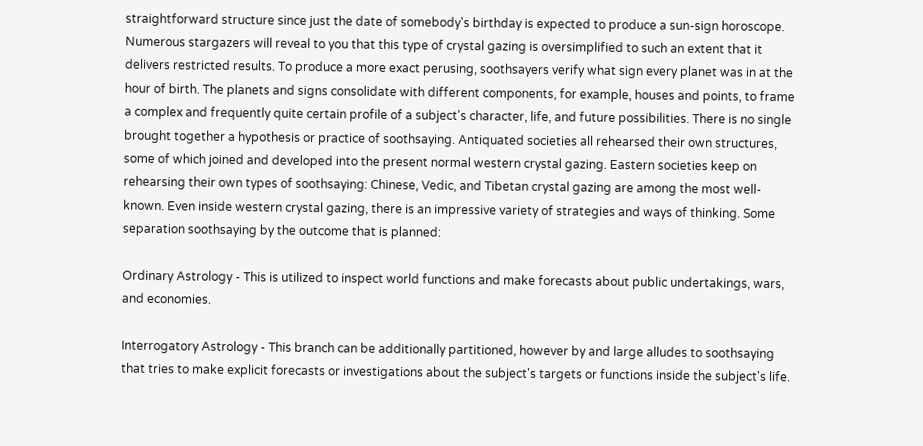straightforward structure since just the date of somebody's birthday is expected to produce a sun-sign horoscope. Numerous stargazers will reveal to you that this type of crystal gazing is oversimplified to such an extent that it delivers restricted results. To produce a more exact perusing, soothsayers verify what sign every planet was in at the hour of birth. The planets and signs consolidate with different components, for example, houses and points, to frame a complex and frequently quite certain profile of a subject's character, life, and future possibilities. There is no single brought together a hypothesis or practice of soothsaying. Antiquated societies all rehearsed their own structures, some of which joined and developed into the present normal western crystal gazing. Eastern societies keep on rehearsing their own types of soothsaying: Chinese, Vedic, and Tibetan crystal gazing are among the most well-known. Even inside western crystal gazing, there is an impressive variety of strategies and ways of thinking. Some separation soothsaying by the outcome that is planned:

Ordinary Astrology - This is utilized to inspect world functions and make forecasts about public undertakings, wars, and economies.

Interrogatory Astrology - This branch can be additionally partitioned, however by and large alludes to soothsaying that tries to make explicit forecasts or investigations about the subject's targets or functions inside the subject's life.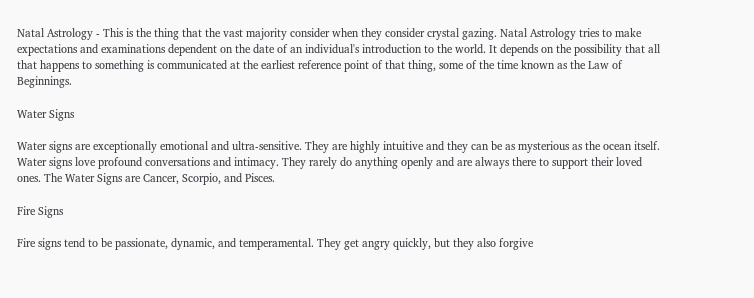Natal Astrology - This is the thing that the vast majority consider when they consider crystal gazing. Natal Astrology tries to make expectations and examinations dependent on the date of an individual's introduction to the world. It depends on the possibility that all that happens to something is communicated at the earliest reference point of that thing, some of the time known as the Law of Beginnings.

Water Signs

Water signs are exceptionally emotional and ultra-sensitive. They are highly intuitive and they can be as mysterious as the ocean itself. Water signs love profound conversations and intimacy. They rarely do anything openly and are always there to support their loved ones. The Water Signs are Cancer, Scorpio, and Pisces.

Fire Signs

Fire signs tend to be passionate, dynamic, and temperamental. They get angry quickly, but they also forgive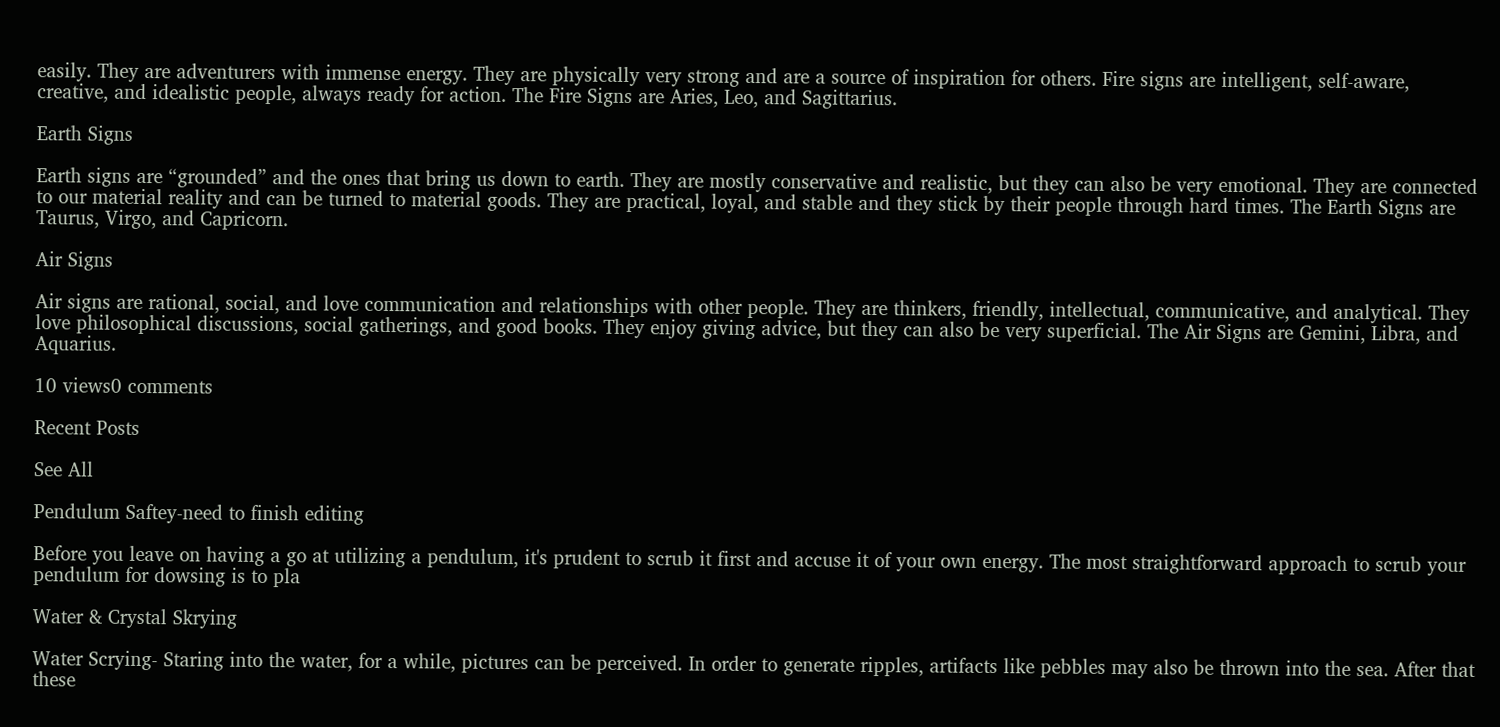easily. They are adventurers with immense energy. They are physically very strong and are a source of inspiration for others. Fire signs are intelligent, self-aware, creative, and idealistic people, always ready for action. The Fire Signs are Aries, Leo, and Sagittarius.

Earth Signs

Earth signs are “grounded” and the ones that bring us down to earth. They are mostly conservative and realistic, but they can also be very emotional. They are connected to our material reality and can be turned to material goods. They are practical, loyal, and stable and they stick by their people through hard times. The Earth Signs are Taurus, Virgo, and Capricorn.

Air Signs

Air signs are rational, social, and love communication and relationships with other people. They are thinkers, friendly, intellectual, communicative, and analytical. They love philosophical discussions, social gatherings, and good books. They enjoy giving advice, but they can also be very superficial. The Air Signs are Gemini, Libra, and Aquarius.

10 views0 comments

Recent Posts

See All

Pendulum Saftey-need to finish editing

Before you leave on having a go at utilizing a pendulum, it's prudent to scrub it first and accuse it of your own energy. The most straightforward approach to scrub your pendulum for dowsing is to pla

Water & Crystal Skrying

Water Scrying- Staring into the water, for a while, pictures can be perceived. In order to generate ripples, artifacts like pebbles may also be thrown into the sea. After that these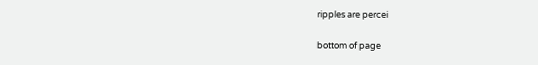ripples are percei

bottom of page